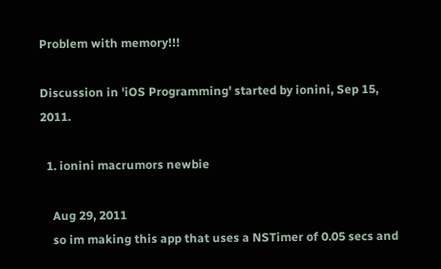Problem with memory!!!

Discussion in 'iOS Programming' started by ionini, Sep 15, 2011.

  1. ionini macrumors newbie

    Aug 29, 2011
    so im making this app that uses a NSTimer of 0.05 secs and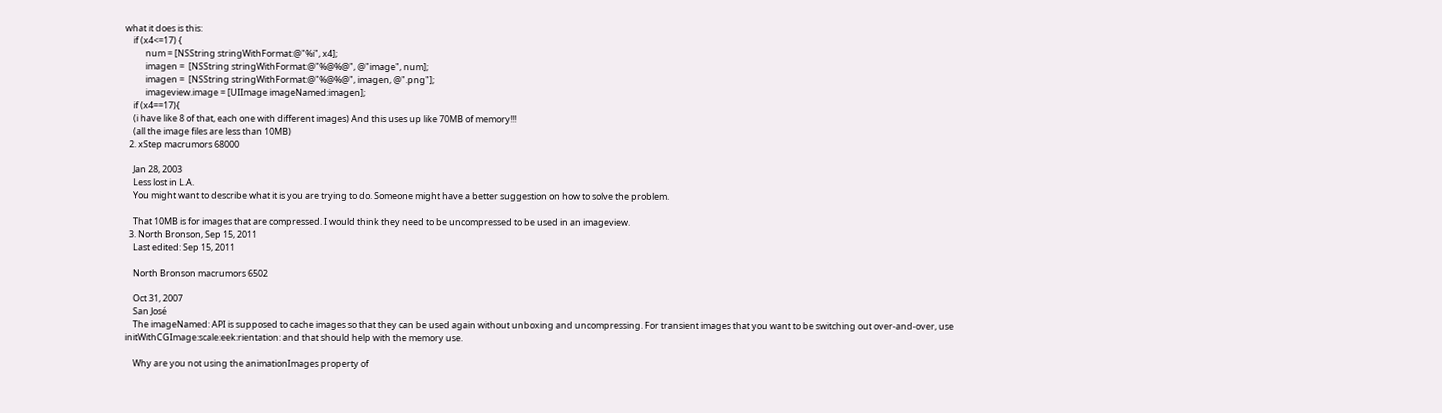what it does is this:
    if (x4<=17) {
          num = [NSString stringWithFormat:@"%i", x4];
          imagen =  [NSString stringWithFormat:@"%@%@", @"image", num];
          imagen =  [NSString stringWithFormat:@"%@%@", imagen, @".png"];
          imageview.image = [UIImage imageNamed:imagen];
    if (x4==17){
    (i have like 8 of that, each one with different images) And this uses up like 70MB of memory!!!
    (all the image files are less than 10MB)
  2. xStep macrumors 68000

    Jan 28, 2003
    Less lost in L.A.
    You might want to describe what it is you are trying to do. Someone might have a better suggestion on how to solve the problem.

    That 10MB is for images that are compressed. I would think they need to be uncompressed to be used in an imageview.
  3. North Bronson, Sep 15, 2011
    Last edited: Sep 15, 2011

    North Bronson macrumors 6502

    Oct 31, 2007
    San José
    The imageNamed: API is supposed to cache images so that they can be used again without unboxing and uncompressing. For transient images that you want to be switching out over-and-over, use initWithCGImage:scale:eek:rientation: and that should help with the memory use.

    Why are you not using the animationImages property of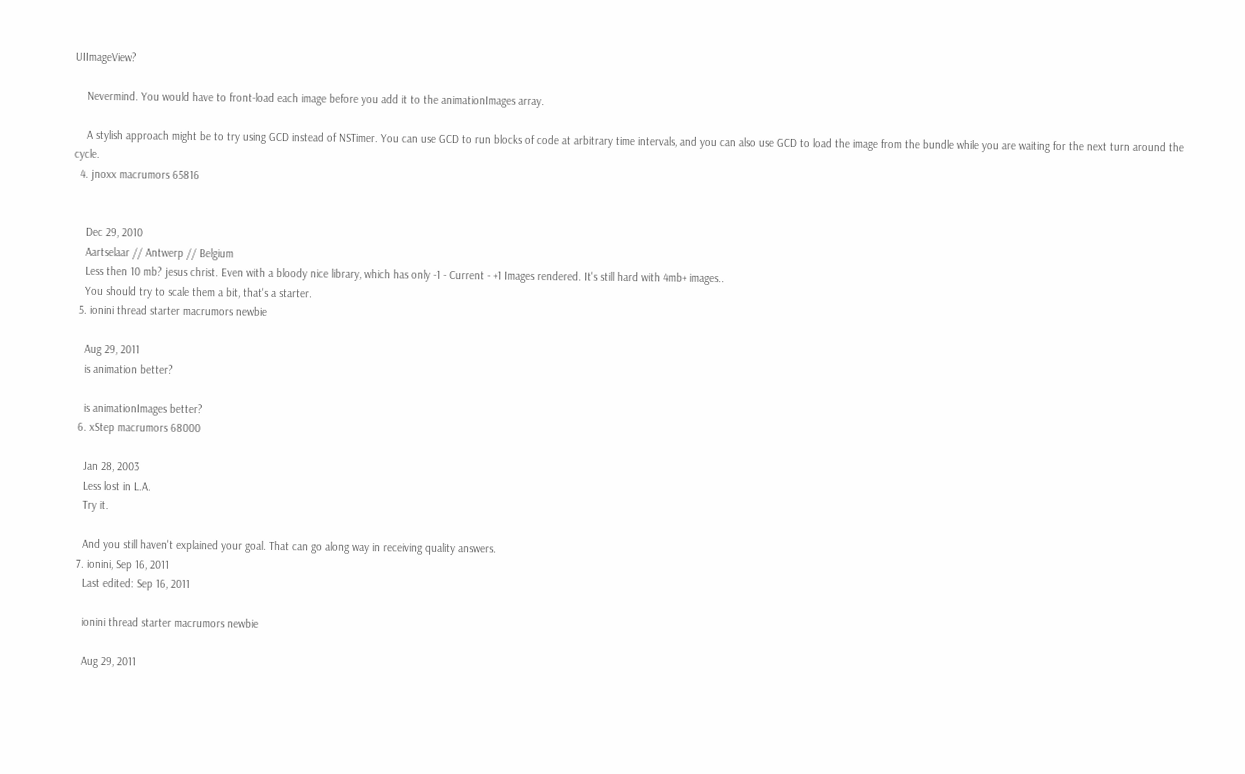UIImageView?

    Nevermind. You would have to front-load each image before you add it to the animationImages array.

    A stylish approach might be to try using GCD instead of NSTimer. You can use GCD to run blocks of code at arbitrary time intervals, and you can also use GCD to load the image from the bundle while you are waiting for the next turn around the cycle.
  4. jnoxx macrumors 65816


    Dec 29, 2010
    Aartselaar // Antwerp // Belgium
    Less then 10 mb? jesus christ. Even with a bloody nice library, which has only -1 - Current - +1 Images rendered. It's still hard with 4mb+ images..
    You should try to scale them a bit, that's a starter.
  5. ionini thread starter macrumors newbie

    Aug 29, 2011
    is animation better?

    is animationImages better?
  6. xStep macrumors 68000

    Jan 28, 2003
    Less lost in L.A.
    Try it.

    And you still haven't explained your goal. That can go along way in receiving quality answers.
  7. ionini, Sep 16, 2011
    Last edited: Sep 16, 2011

    ionini thread starter macrumors newbie

    Aug 29, 2011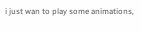i just wan to play some animations,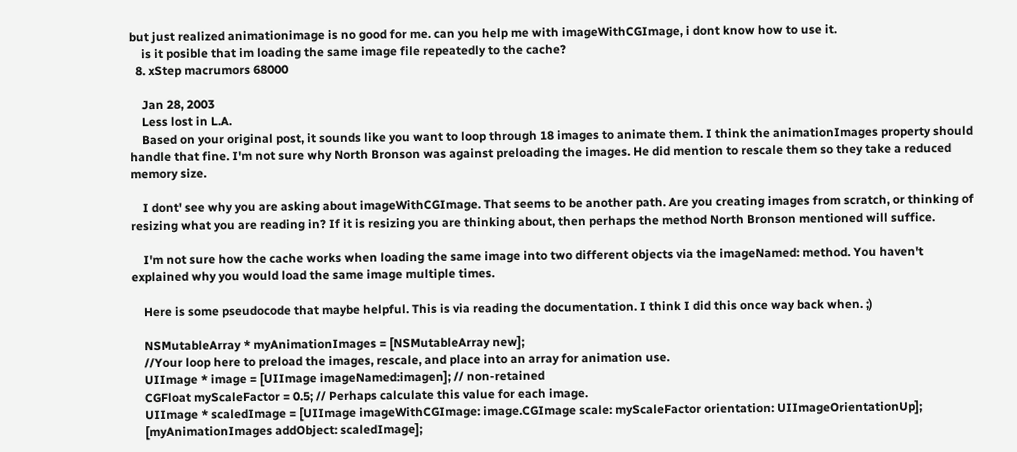but just realized animationimage is no good for me. can you help me with imageWithCGImage, i dont know how to use it.
    is it posible that im loading the same image file repeatedly to the cache?
  8. xStep macrumors 68000

    Jan 28, 2003
    Less lost in L.A.
    Based on your original post, it sounds like you want to loop through 18 images to animate them. I think the animationImages property should handle that fine. I'm not sure why North Bronson was against preloading the images. He did mention to rescale them so they take a reduced memory size.

    I dont' see why you are asking about imageWithCGImage. That seems to be another path. Are you creating images from scratch, or thinking of resizing what you are reading in? If it is resizing you are thinking about, then perhaps the method North Bronson mentioned will suffice.

    I'm not sure how the cache works when loading the same image into two different objects via the imageNamed: method. You haven't explained why you would load the same image multiple times.

    Here is some pseudocode that maybe helpful. This is via reading the documentation. I think I did this once way back when. ;)

    NSMutableArray * myAnimationImages = [NSMutableArray new];
    //Your loop here to preload the images, rescale, and place into an array for animation use.
    UIImage * image = [UIImage imageNamed:imagen]; // non-retained
    CGFloat myScaleFactor = 0.5; // Perhaps calculate this value for each image.
    UIImage * scaledImage = [UIImage imageWithCGImage: image.CGImage scale: myScaleFactor orientation: UIImageOrientationUp];
    [myAnimationImages addObject: scaledImage];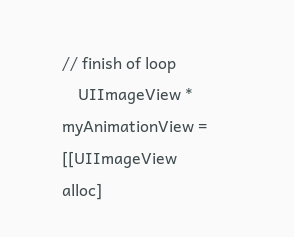// finish of loop
    UIImageView * myAnimationView = [[UIImageView alloc]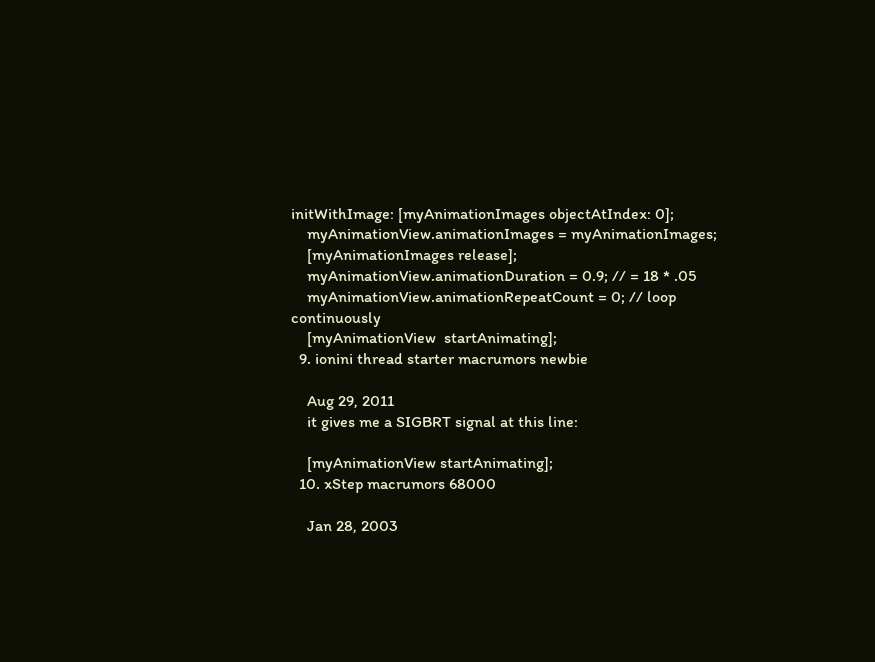initWithImage: [myAnimationImages objectAtIndex: 0];
    myAnimationView.animationImages = myAnimationImages;
    [myAnimationImages release];
    myAnimationView.animationDuration = 0.9; // = 18 * .05
    myAnimationView.animationRepeatCount = 0; // loop continuously
    [myAnimationView  startAnimating];
  9. ionini thread starter macrumors newbie

    Aug 29, 2011
    it gives me a SIGBRT signal at this line:

    [myAnimationView startAnimating];
  10. xStep macrumors 68000

    Jan 28, 2003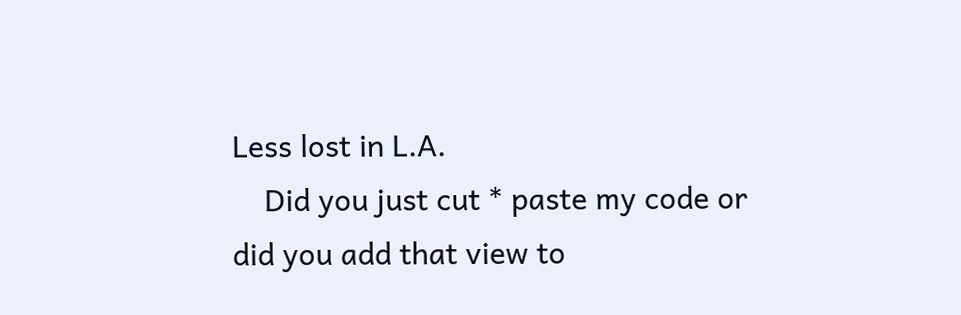Less lost in L.A.
    Did you just cut * paste my code or did you add that view to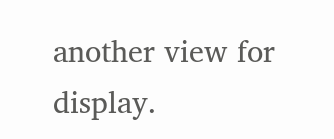another view for display.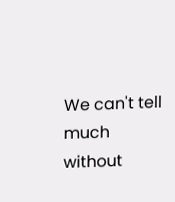We can't tell much without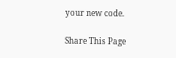your new code.

Share This Page